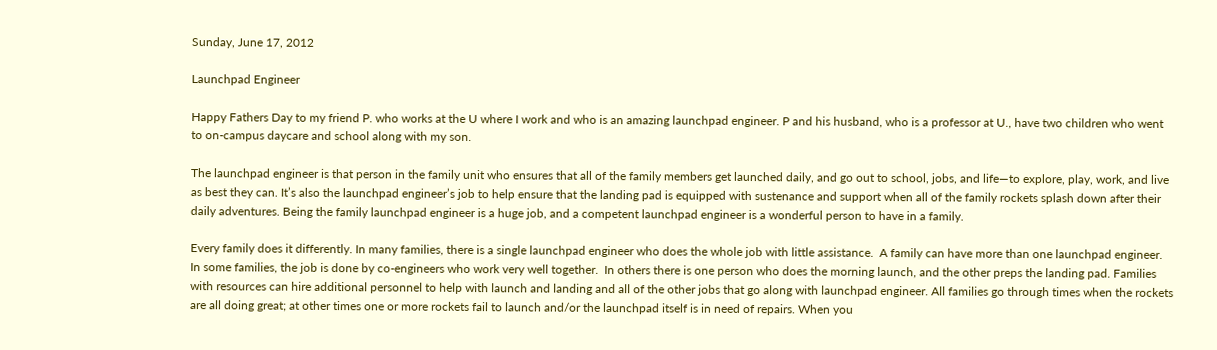Sunday, June 17, 2012

Launchpad Engineer

Happy Fathers Day to my friend P. who works at the U where I work and who is an amazing launchpad engineer. P and his husband, who is a professor at U., have two children who went to on-campus daycare and school along with my son.

The launchpad engineer is that person in the family unit who ensures that all of the family members get launched daily, and go out to school, jobs, and life—to explore, play, work, and live as best they can. It’s also the launchpad engineer’s job to help ensure that the landing pad is equipped with sustenance and support when all of the family rockets splash down after their daily adventures. Being the family launchpad engineer is a huge job, and a competent launchpad engineer is a wonderful person to have in a family.

Every family does it differently. In many families, there is a single launchpad engineer who does the whole job with little assistance.  A family can have more than one launchpad engineer. In some families, the job is done by co-engineers who work very well together.  In others there is one person who does the morning launch, and the other preps the landing pad. Families with resources can hire additional personnel to help with launch and landing and all of the other jobs that go along with launchpad engineer. All families go through times when the rockets are all doing great; at other times one or more rockets fail to launch and/or the launchpad itself is in need of repairs. When you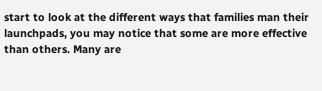start to look at the different ways that families man their launchpads, you may notice that some are more effective than others. Many are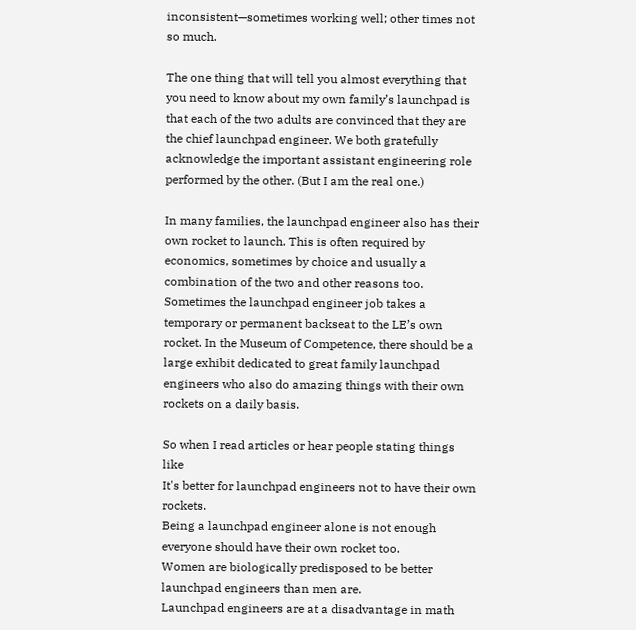inconsistent—sometimes working well; other times not so much.

The one thing that will tell you almost everything that you need to know about my own family’s launchpad is that each of the two adults are convinced that they are the chief launchpad engineer. We both gratefully acknowledge the important assistant engineering role performed by the other. (But I am the real one.)

In many families, the launchpad engineer also has their own rocket to launch. This is often required by economics, sometimes by choice and usually a combination of the two and other reasons too. Sometimes the launchpad engineer job takes a temporary or permanent backseat to the LE’s own rocket. In the Museum of Competence, there should be a large exhibit dedicated to great family launchpad engineers who also do amazing things with their own rockets on a daily basis.

So when I read articles or hear people stating things like
It's better for launchpad engineers not to have their own rockets.
Being a launchpad engineer alone is not enough everyone should have their own rocket too.
Women are biologically predisposed to be better launchpad engineers than men are.
Launchpad engineers are at a disadvantage in math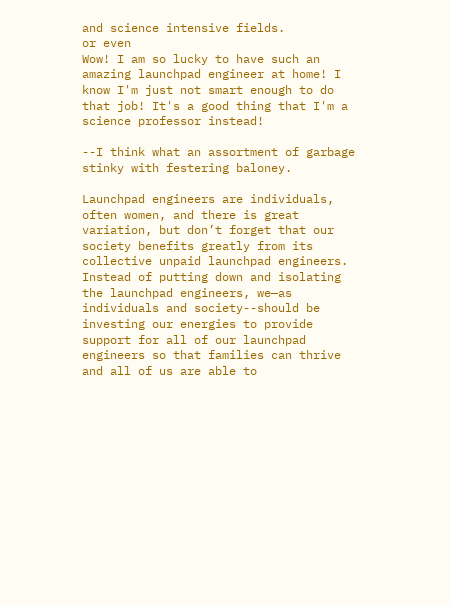and science intensive fields.
or even
Wow! I am so lucky to have such an amazing launchpad engineer at home! I  know I'm just not smart enough to do that job! It's a good thing that I'm a science professor instead!

--I think what an assortment of garbage stinky with festering baloney.

Launchpad engineers are individuals, often women, and there is great variation, but don’t forget that our society benefits greatly from its collective unpaid launchpad engineers. Instead of putting down and isolating the launchpad engineers, we—as individuals and society--should be investing our energies to provide support for all of our launchpad engineers so that families can thrive and all of us are able to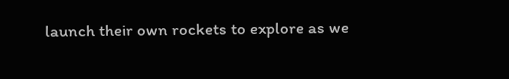launch their own rockets to explore as we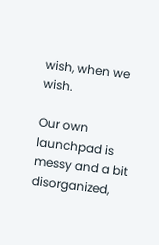wish, when we wish.

Our own launchpad is messy and a bit disorganized,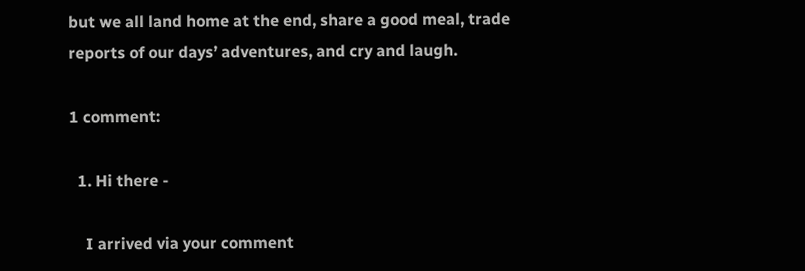but we all land home at the end, share a good meal, trade reports of our days’ adventures, and cry and laugh.

1 comment:

  1. Hi there -

    I arrived via your comment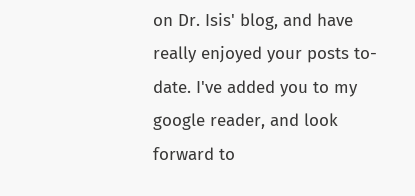on Dr. Isis' blog, and have really enjoyed your posts to-date. I've added you to my google reader, and look forward to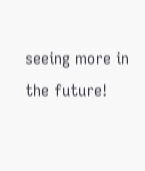seeing more in the future!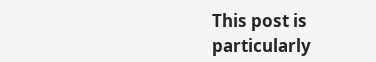This post is particularly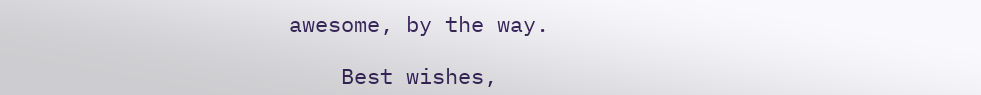awesome, by the way.

    Best wishes,